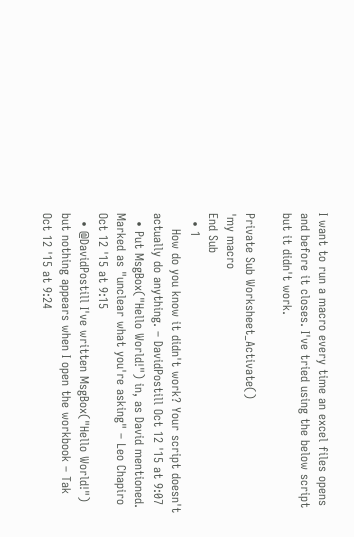I want to run a macro every time an excel files opens and before it closes. I've tried using the below script but it didn't work.

Private Sub Worksheet_Activate()
'my macro
End Sub
  • 1
    How do you know it didn't work? Your script doesn't actually do anything. – DavidPostill Oct 12 '15 at 9:07
  • Put MsgBox("Hello World!") in, as David mentioned. Marked as "unclear what you're asking" – Leo Chapiro Oct 12 '15 at 9:15
  • @DavidPostill I've written MsgBox("Hello World!") but nothing appears when I open the workbook – Tak Oct 12 '15 at 9:24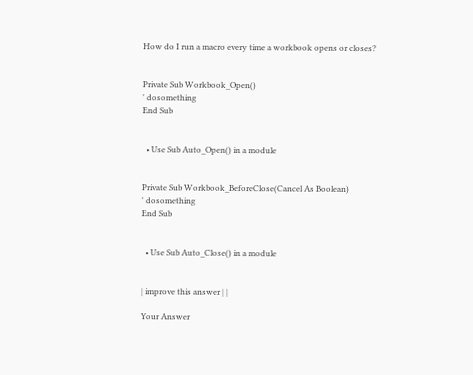How do I run a macro every time a workbook opens or closes?


Private Sub Workbook_Open()
' dosomething
End Sub


  • Use Sub Auto_Open() in a module


Private Sub Workbook_BeforeClose(Cancel As Boolean)
' dosomething
End Sub


  • Use Sub Auto_Close() in a module


| improve this answer | |

Your Answer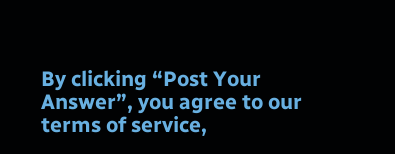By clicking “Post Your Answer”, you agree to our terms of service,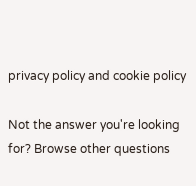privacy policy and cookie policy

Not the answer you're looking for? Browse other questions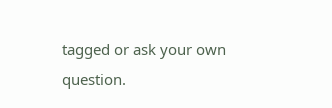tagged or ask your own question.